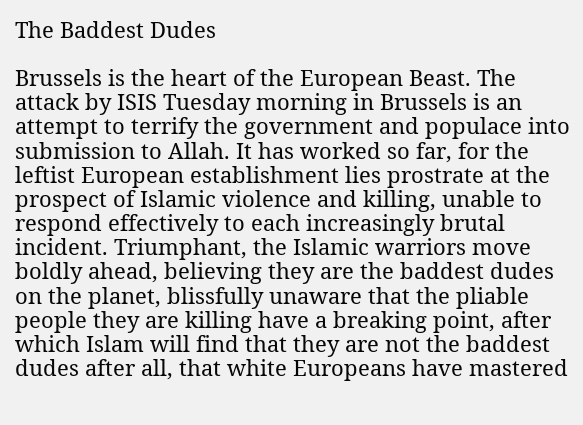The Baddest Dudes

Brussels is the heart of the European Beast. The attack by ISIS Tuesday morning in Brussels is an attempt to terrify the government and populace into submission to Allah. It has worked so far, for the leftist European establishment lies prostrate at the prospect of Islamic violence and killing, unable to respond effectively to each increasingly brutal incident. Triumphant, the Islamic warriors move boldly ahead, believing they are the baddest dudes on the planet, blissfully unaware that the pliable people they are killing have a breaking point, after which Islam will find that they are not the baddest dudes after all, that white Europeans have mastered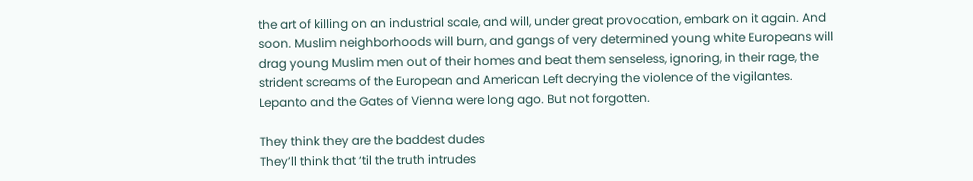the art of killing on an industrial scale, and will, under great provocation, embark on it again. And soon. Muslim neighborhoods will burn, and gangs of very determined young white Europeans will drag young Muslim men out of their homes and beat them senseless, ignoring, in their rage, the strident screams of the European and American Left decrying the violence of the vigilantes. Lepanto and the Gates of Vienna were long ago. But not forgotten.

They think they are the baddest dudes
They’ll think that ‘til the truth intrudes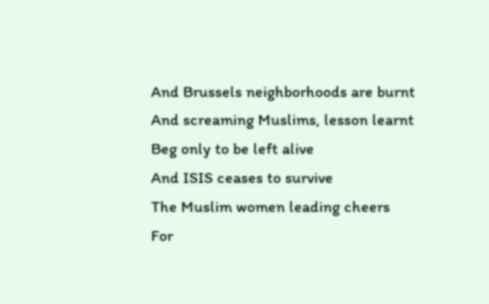And Brussels neighborhoods are burnt
And screaming Muslims, lesson learnt
Beg only to be left alive
And ISIS ceases to survive
The Muslim women leading cheers
For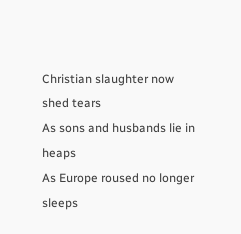Christian slaughter now shed tears
As sons and husbands lie in heaps
As Europe roused no longer sleeps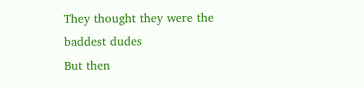They thought they were the baddest dudes
But then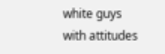white guys with attitudes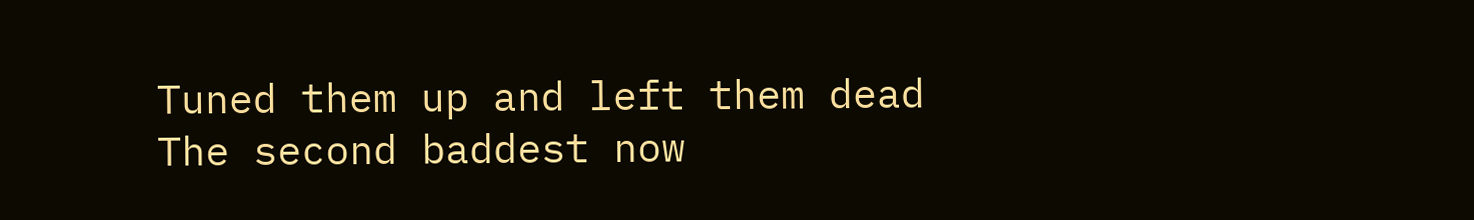Tuned them up and left them dead
The second baddest now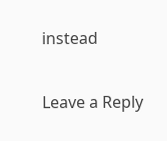instead

Leave a Reply